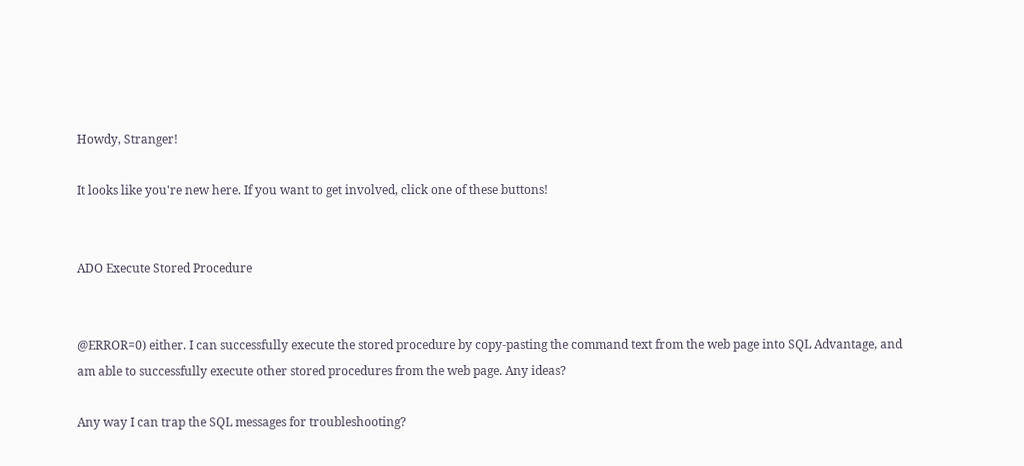Howdy, Stranger!

It looks like you're new here. If you want to get involved, click one of these buttons!


ADO Execute Stored Procedure


@ERROR=0) either. I can successfully execute the stored procedure by copy-pasting the command text from the web page into SQL Advantage, and am able to successfully execute other stored procedures from the web page. Any ideas?

Any way I can trap the SQL messages for troubleshooting?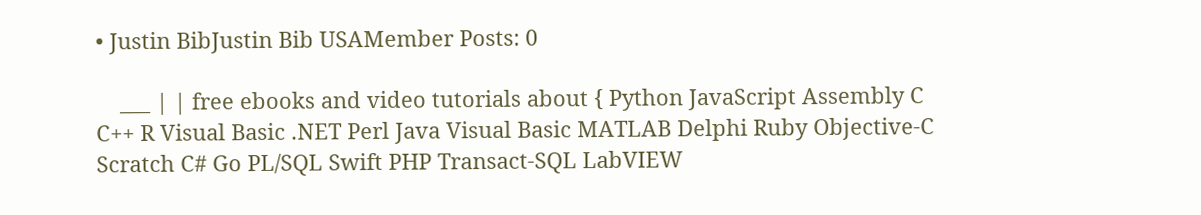• Justin BibJustin Bib USAMember Posts: 0

    ___ | | free ebooks and video tutorials about { Python JavaScript Assembly C C++ R Visual Basic .NET Perl Java Visual Basic MATLAB Delphi Ruby Objective-C Scratch C# Go PL/SQL Swift PHP Transact-SQL LabVIEW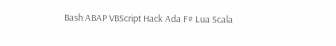Bash ABAP VBScript Hack Ada F# Lua Scala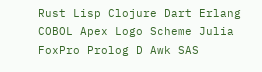Rust Lisp Clojure Dart Erlang COBOL Apex Logo Scheme Julia FoxPro Prolog D Awk SAS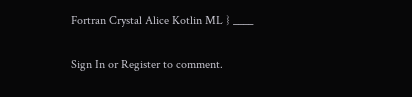Fortran Crystal Alice Kotlin ML } ____

Sign In or Register to comment.